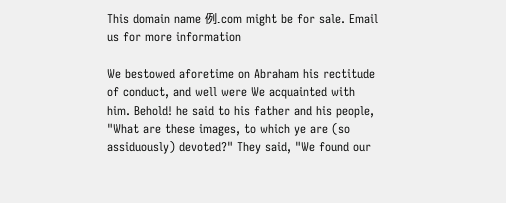This domain name 例.com might be for sale. Email us for more information

We bestowed aforetime on Abraham his rectitude of conduct, and well were We acquainted with him. Behold! he said to his father and his people, "What are these images, to which ye are (so assiduously) devoted?" They said, "We found our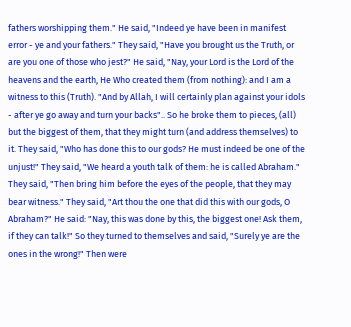fathers worshipping them." He said, "Indeed ye have been in manifest error - ye and your fathers." They said, "Have you brought us the Truth, or are you one of those who jest?" He said, "Nay, your Lord is the Lord of the heavens and the earth, He Who created them (from nothing): and I am a witness to this (Truth). "And by Allah, I will certainly plan against your idols - after ye go away and turn your backs".. So he broke them to pieces, (all) but the biggest of them, that they might turn (and address themselves) to it. They said, "Who has done this to our gods? He must indeed be one of the unjust!" They said, "We heard a youth talk of them: he is called Abraham." They said, "Then bring him before the eyes of the people, that they may bear witness." They said, "Art thou the one that did this with our gods, O Abraham?" He said: "Nay, this was done by this, the biggest one! Ask them, if they can talk!" So they turned to themselves and said, "Surely ye are the ones in the wrong!" Then were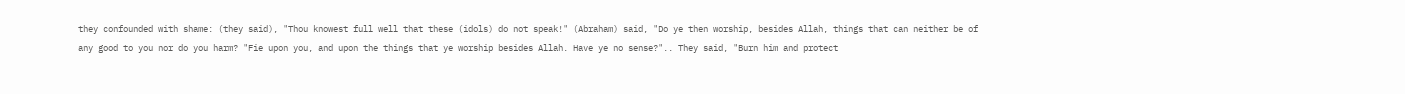they confounded with shame: (they said), "Thou knowest full well that these (idols) do not speak!" (Abraham) said, "Do ye then worship, besides Allah, things that can neither be of any good to you nor do you harm? "Fie upon you, and upon the things that ye worship besides Allah. Have ye no sense?".. They said, "Burn him and protect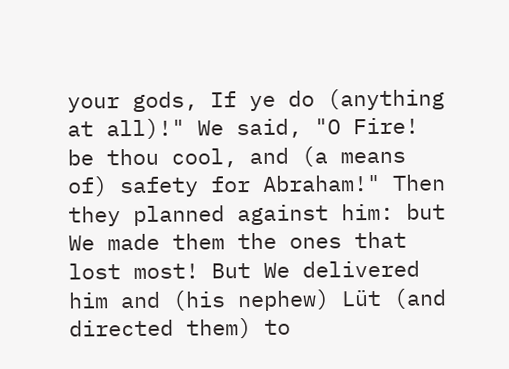your gods, If ye do (anything at all)!" We said, "O Fire! be thou cool, and (a means of) safety for Abraham!" Then they planned against him: but We made them the ones that lost most! But We delivered him and (his nephew) Lüt (and directed them) to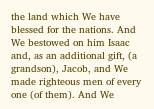the land which We have blessed for the nations. And We bestowed on him Isaac and, as an additional gift, (a grandson), Jacob, and We made righteous men of every one (of them). And We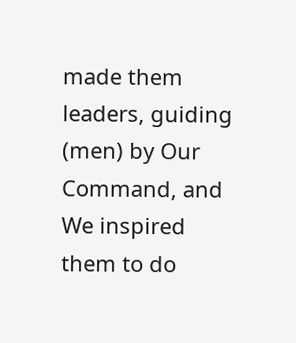made them leaders, guiding (men) by Our Command, and We inspired them to do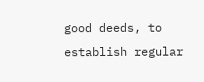good deeds, to establish regular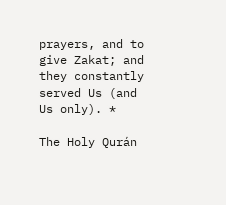prayers, and to give Zakat; and they constantly served Us (and Us only). *

The Holy Qurán